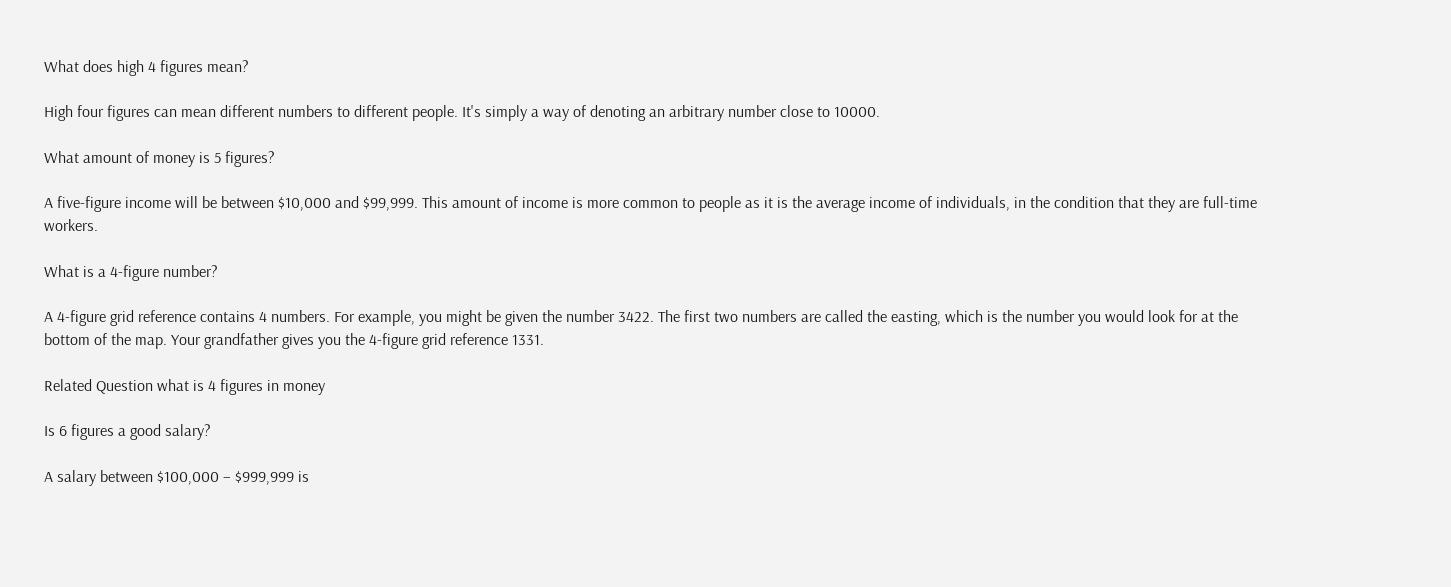What does high 4 figures mean?

High four figures can mean different numbers to different people. It's simply a way of denoting an arbitrary number close to 10000.

What amount of money is 5 figures?

A five-figure income will be between $10,000 and $99,999. This amount of income is more common to people as it is the average income of individuals, in the condition that they are full-time workers.

What is a 4-figure number?

A 4-figure grid reference contains 4 numbers. For example, you might be given the number 3422. The first two numbers are called the easting, which is the number you would look for at the bottom of the map. Your grandfather gives you the 4-figure grid reference 1331.

Related Question what is 4 figures in money

Is 6 figures a good salary?

A salary between $100,000 – $999,999 is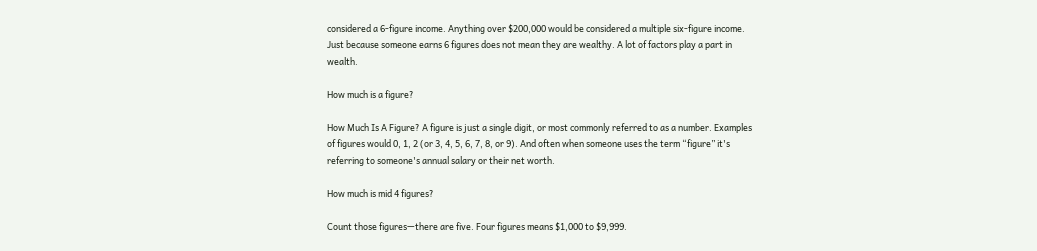considered a 6-figure income. Anything over $200,000 would be considered a multiple six-figure income. Just because someone earns 6 figures does not mean they are wealthy. A lot of factors play a part in wealth.

How much is a figure?

How Much Is A Figure? A figure is just a single digit, or most commonly referred to as a number. Examples of figures would 0, 1, 2 (or 3, 4, 5, 6, 7, 8, or 9). And often when someone uses the term “figure” it's referring to someone's annual salary or their net worth.

How much is mid 4 figures?

Count those figures—there are five. Four figures means $1,000 to $9,999.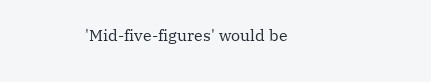'Mid-five-figures' would be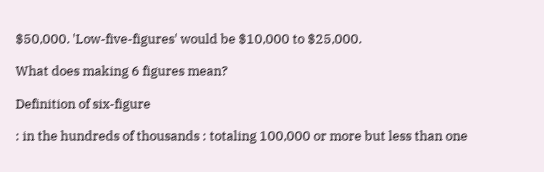$50,000. 'Low-five-figures' would be $10,000 to $25,000.

What does making 6 figures mean?

Definition of six-figure

: in the hundreds of thousands : totaling 100,000 or more but less than one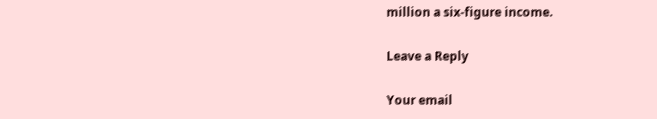million a six-figure income.

Leave a Reply

Your email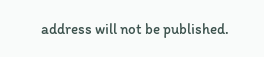address will not be published.